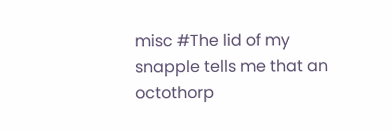misc #The lid of my snapple tells me that an octothorp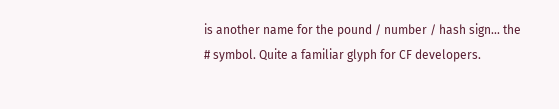is another name for the pound / number / hash sign... the # symbol. Quite a familiar glyph for CF developers.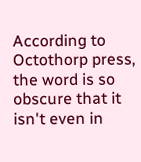According to Octothorp press, the word is so obscure that it isn't even in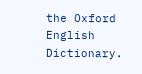the Oxford English Dictionary.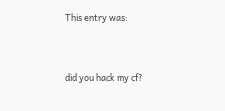This entry was:


did you hack my cf?